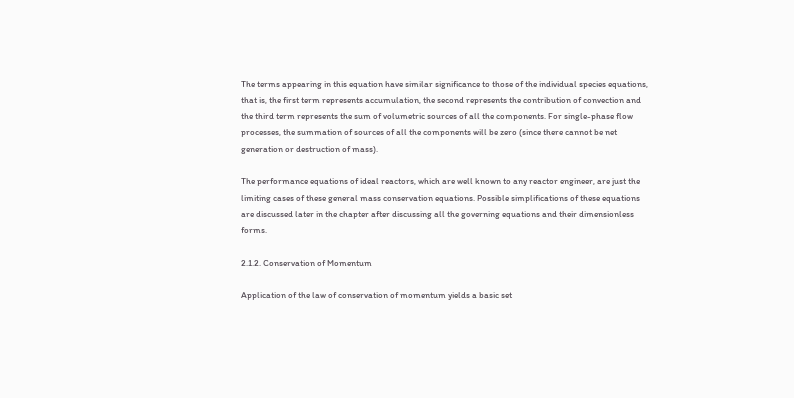The terms appearing in this equation have similar significance to those of the individual species equations, that is, the first term represents accumulation, the second represents the contribution of convection and the third term represents the sum of volumetric sources of all the components. For single-phase flow processes, the summation of sources of all the components will be zero (since there cannot be net generation or destruction of mass).

The performance equations of ideal reactors, which are well known to any reactor engineer, are just the limiting cases of these general mass conservation equations. Possible simplifications of these equations are discussed later in the chapter after discussing all the governing equations and their dimensionless forms.

2.1.2. Conservation of Momentum

Application of the law of conservation of momentum yields a basic set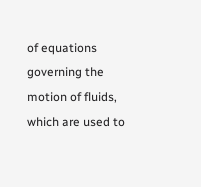of equations governing the motion of fluids, which are used to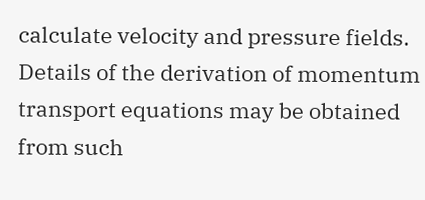calculate velocity and pressure fields. Details of the derivation of momentum transport equations may be obtained from such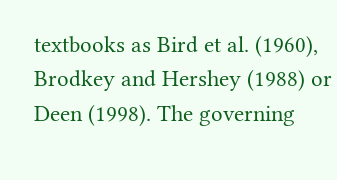textbooks as Bird et al. (1960), Brodkey and Hershey (1988) or Deen (1998). The governing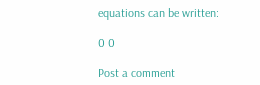equations can be written:

0 0

Post a comment